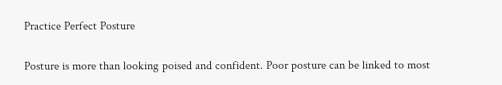Practice Perfect Posture

Posture is more than looking poised and confident. Poor posture can be linked to most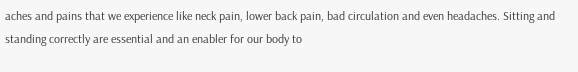aches and pains that we experience like neck pain, lower back pain, bad circulation and even headaches. Sitting and standing correctly are essential and an enabler for our body to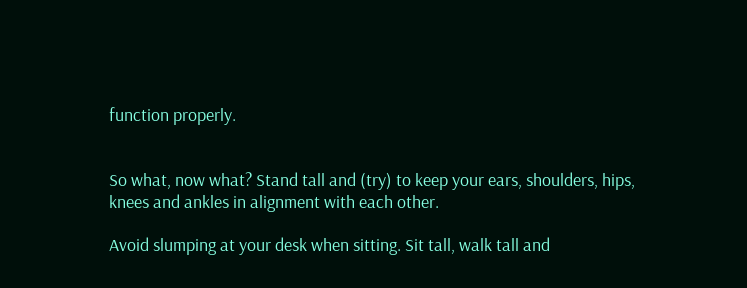function properly.


So what, now what? Stand tall and (try) to keep your ears, shoulders, hips, knees and ankles in alignment with each other.

Avoid slumping at your desk when sitting. Sit tall, walk tall and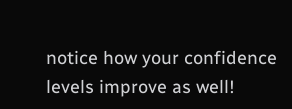notice how your confidence levels improve as well!